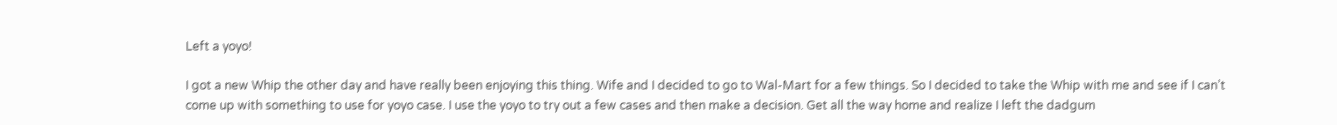Left a yoyo!

I got a new Whip the other day and have really been enjoying this thing. Wife and I decided to go to Wal-Mart for a few things. So I decided to take the Whip with me and see if I can’t come up with something to use for yoyo case. I use the yoyo to try out a few cases and then make a decision. Get all the way home and realize I left the dadgum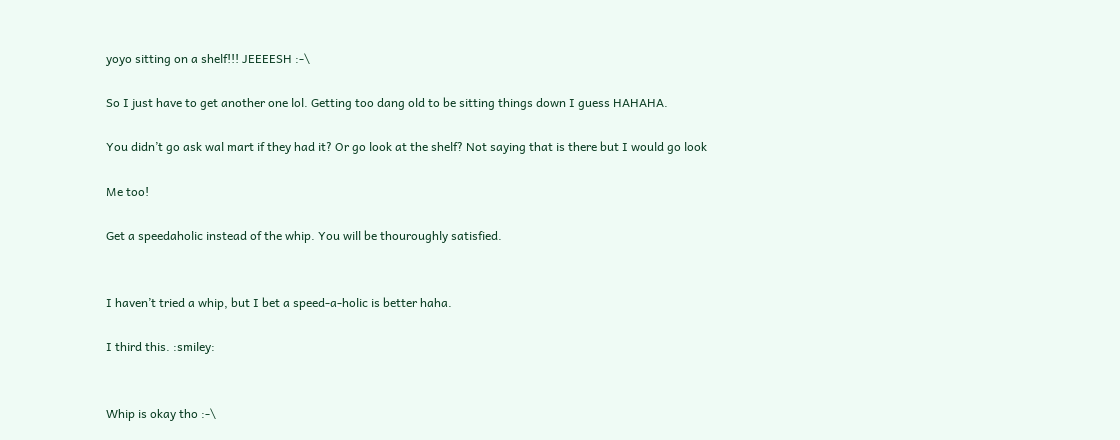yoyo sitting on a shelf!!! JEEEESH :-\

So I just have to get another one lol. Getting too dang old to be sitting things down I guess HAHAHA.

You didn’t go ask wal mart if they had it? Or go look at the shelf? Not saying that is there but I would go look

Me too!

Get a speedaholic instead of the whip. You will be thouroughly satisfied.


I haven’t tried a whip, but I bet a speed-a-holic is better haha.

I third this. :smiley:


Whip is okay tho :-\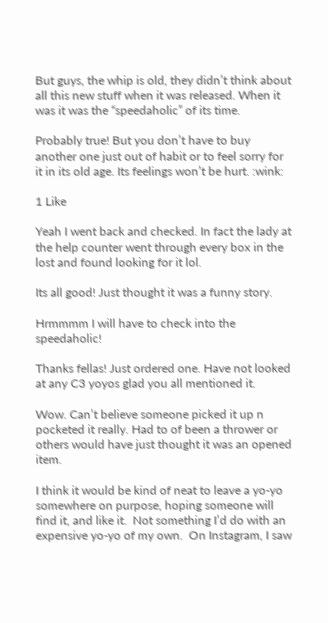But guys, the whip is old, they didn’t think about all this new stuff when it was released. When it was it was the “speedaholic” of its time.

Probably true! But you don’t have to buy another one just out of habit or to feel sorry for it in its old age. Its feelings won’t be hurt. :wink:

1 Like

Yeah I went back and checked. In fact the lady at the help counter went through every box in the lost and found looking for it lol.

Its all good! Just thought it was a funny story.

Hrmmmm I will have to check into the speedaholic!

Thanks fellas! Just ordered one. Have not looked at any C3 yoyos glad you all mentioned it.

Wow. Can’t believe someone picked it up n pocketed it really. Had to of been a thrower or others would have just thought it was an opened item.

I think it would be kind of neat to leave a yo-yo somewhere on purpose, hoping someone will find it, and like it.  Not something I’d do with an expensive yo-yo of my own.  On Instagram, I saw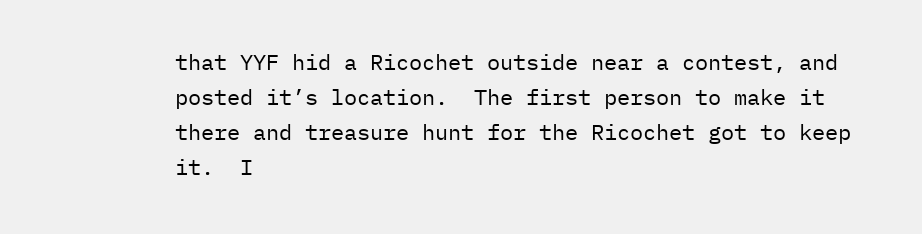that YYF hid a Ricochet outside near a contest, and posted it’s location.  The first person to make it there and treasure hunt for the Ricochet got to keep it.  I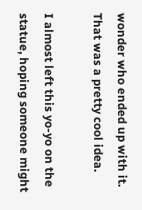wonder who ended up with it.  That was a pretty cool idea.

I almost left this yo-yo on the statue, hoping someone might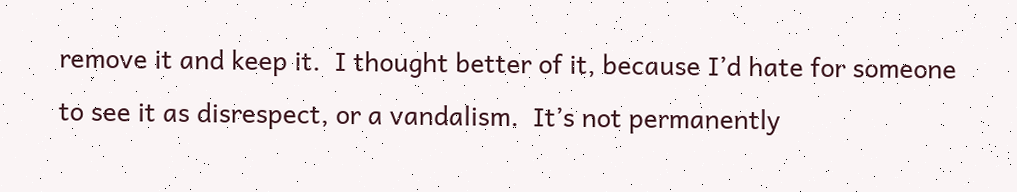remove it and keep it.  I thought better of it, because I’d hate for someone to see it as disrespect, or a vandalism.  It’s not permanently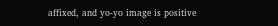affixed, and yo-yo image is positive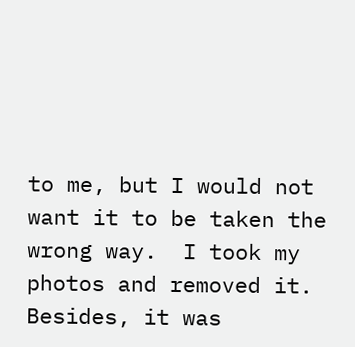to me, but I would not want it to be taken the wrong way.  I took my photos and removed it.  Besides, it was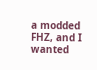a modded FHZ, and I wanted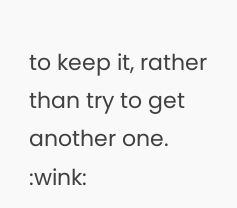to keep it, rather than try to get another one.  :wink: